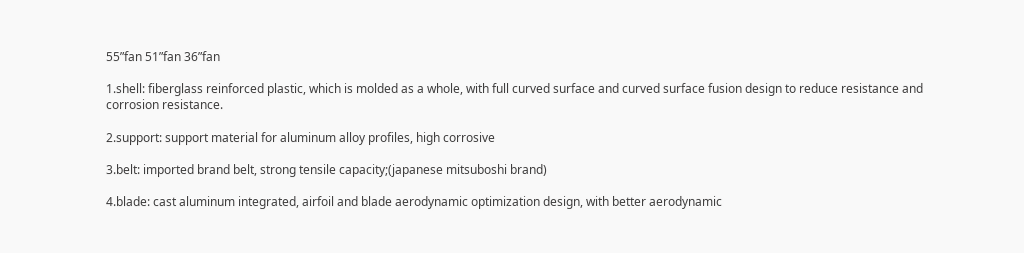55”fan 51”fan 36”fan

1.shell: fiberglass reinforced plastic, which is molded as a whole, with full curved surface and curved surface fusion design to reduce resistance and corrosion resistance.

2.support: support material for aluminum alloy profiles, high corrosive

3.belt: imported brand belt, strong tensile capacity;(japanese mitsuboshi brand)

4.blade: cast aluminum integrated, airfoil and blade aerodynamic optimization design, with better aerodynamic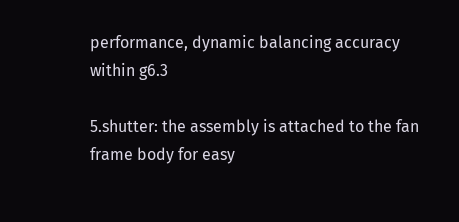performance, dynamic balancing accuracy within g6.3

5.shutter: the assembly is attached to the fan frame body for easy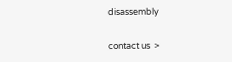disassembly

contact us  >